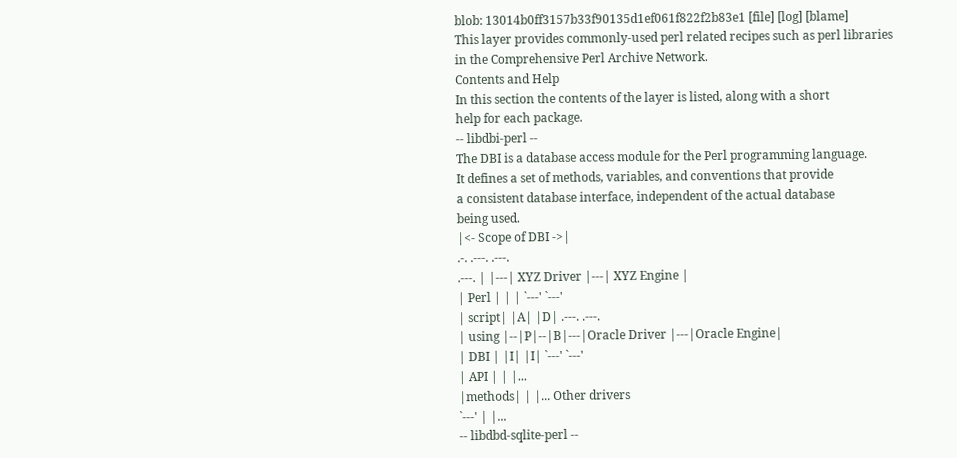blob: 13014b0ff3157b33f90135d1ef061f822f2b83e1 [file] [log] [blame]
This layer provides commonly-used perl related recipes such as perl libraries
in the Comprehensive Perl Archive Network.
Contents and Help
In this section the contents of the layer is listed, along with a short
help for each package.
-- libdbi-perl --
The DBI is a database access module for the Perl programming language.
It defines a set of methods, variables, and conventions that provide
a consistent database interface, independent of the actual database
being used.
|<- Scope of DBI ->|
.-. .---. .---.
.---. | |---| XYZ Driver |---| XYZ Engine |
| Perl | | | `---' `---'
| script| |A| |D| .---. .---.
| using |--|P|--|B|---|Oracle Driver |---|Oracle Engine|
| DBI | |I| |I| `---' `---'
| API | | |...
|methods| | |... Other drivers
`---' | |...
-- libdbd-sqlite-perl --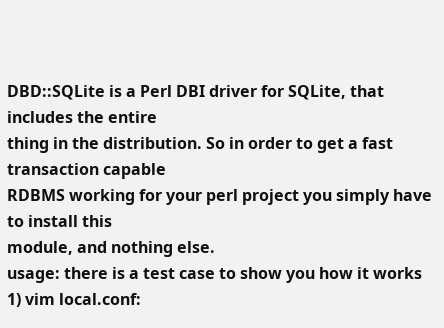DBD::SQLite is a Perl DBI driver for SQLite, that includes the entire
thing in the distribution. So in order to get a fast transaction capable
RDBMS working for your perl project you simply have to install this
module, and nothing else.
usage: there is a test case to show you how it works
1) vim local.conf: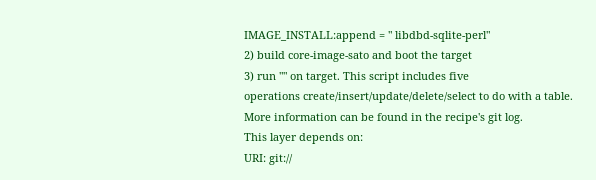IMAGE_INSTALL:append = " libdbd-sqlite-perl"
2) build core-image-sato and boot the target
3) run "" on target. This script includes five
operations create/insert/update/delete/select to do with a table.
More information can be found in the recipe's git log.
This layer depends on:
URI: git://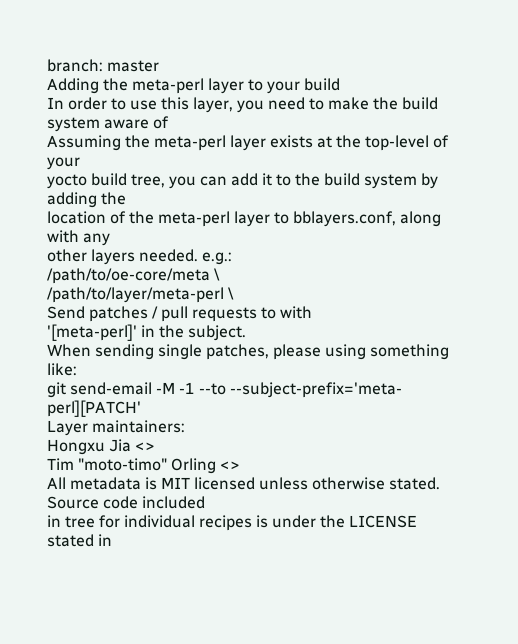branch: master
Adding the meta-perl layer to your build
In order to use this layer, you need to make the build system aware of
Assuming the meta-perl layer exists at the top-level of your
yocto build tree, you can add it to the build system by adding the
location of the meta-perl layer to bblayers.conf, along with any
other layers needed. e.g.:
/path/to/oe-core/meta \
/path/to/layer/meta-perl \
Send patches / pull requests to with
'[meta-perl]' in the subject.
When sending single patches, please using something like:
git send-email -M -1 --to --subject-prefix='meta-perl][PATCH'
Layer maintainers:
Hongxu Jia <>
Tim "moto-timo" Orling <>
All metadata is MIT licensed unless otherwise stated. Source code included
in tree for individual recipes is under the LICENSE stated in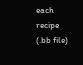each recipe
(.bb file)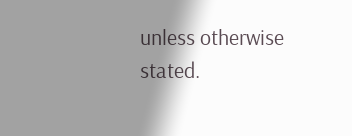unless otherwise stated.